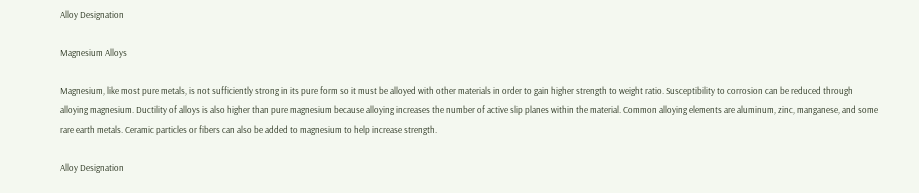Alloy Designation

Magnesium Alloys

Magnesium, like most pure metals, is not sufficiently strong in its pure form so it must be alloyed with other materials in order to gain higher strength to weight ratio. Susceptibility to corrosion can be reduced through alloying magnesium. Ductility of alloys is also higher than pure magnesium because alloying increases the number of active slip planes within the material. Common alloying elements are aluminum, zinc, manganese, and some rare earth metals. Ceramic particles or fibers can also be added to magnesium to help increase strength.

Alloy Designation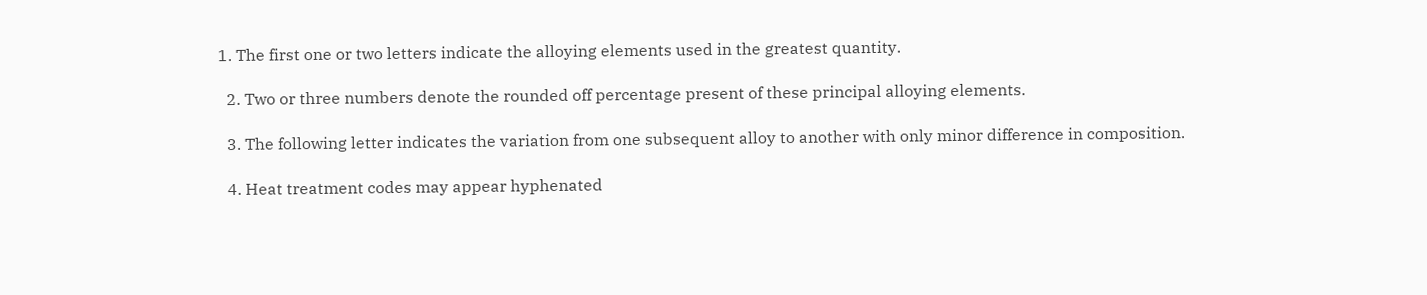1. The first one or two letters indicate the alloying elements used in the greatest quantity.

  2. Two or three numbers denote the rounded off percentage present of these principal alloying elements.

  3. The following letter indicates the variation from one subsequent alloy to another with only minor difference in composition.

  4. Heat treatment codes may appear hyphenated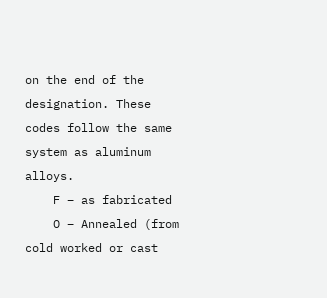on the end of the designation. These codes follow the same system as aluminum alloys.
    F – as fabricated
    O – Annealed (from cold worked or cast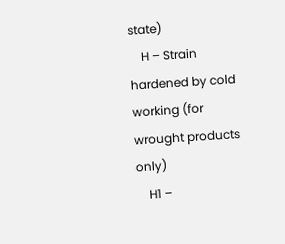state)
    H – Strain hardened by cold working (for wrought products only)
    H1 –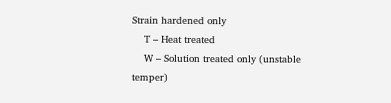Strain hardened only
    T – Heat treated
    W – Solution treated only (unstable temper)